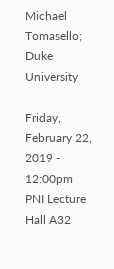Michael Tomasello; Duke University

Friday, February 22, 2019 - 12:00pm
PNI Lecture Hall A32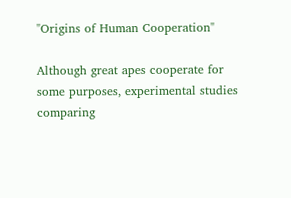"Origins of Human Cooperation"

Although great apes cooperate for some purposes, experimental studies comparing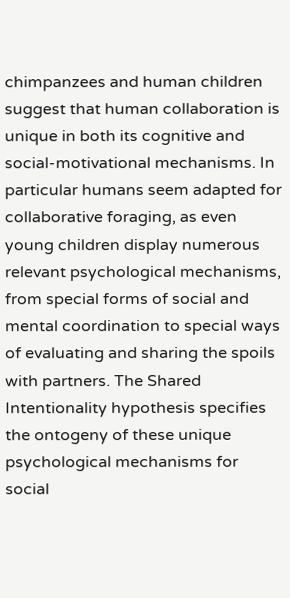chimpanzees and human children suggest that human collaboration is unique in both its cognitive and social-motivational mechanisms. In particular humans seem adapted for collaborative foraging, as even young children display numerous relevant psychological mechanisms, from special forms of social and mental coordination to special ways of evaluating and sharing the spoils with partners. The Shared Intentionality hypothesis specifies the ontogeny of these unique psychological mechanisms for social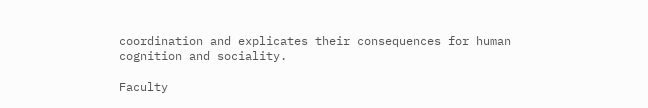coordination and explicates their consequences for human cognition and sociality.

Faculty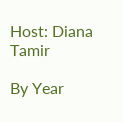Host: Diana Tamir

By Year